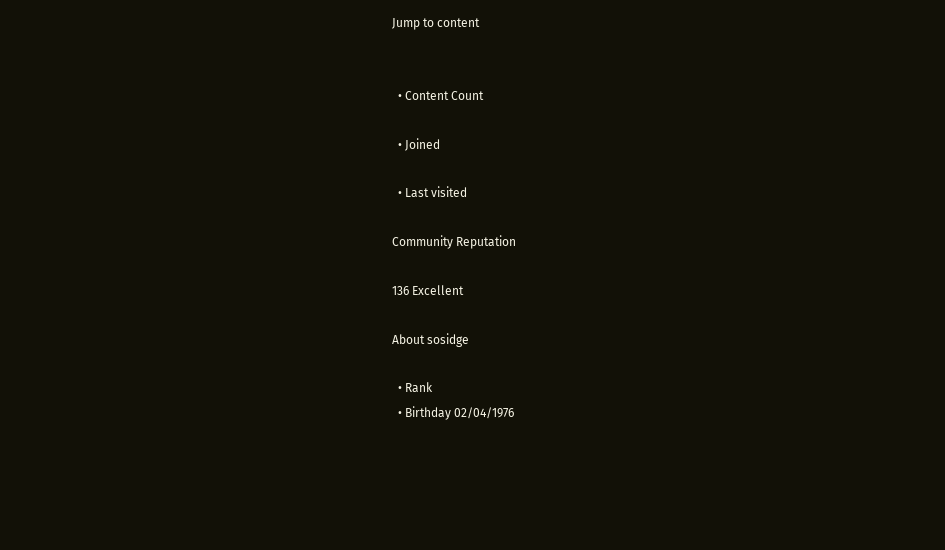Jump to content


  • Content Count

  • Joined

  • Last visited

Community Reputation

136 Excellent

About sosidge

  • Rank
  • Birthday 02/04/1976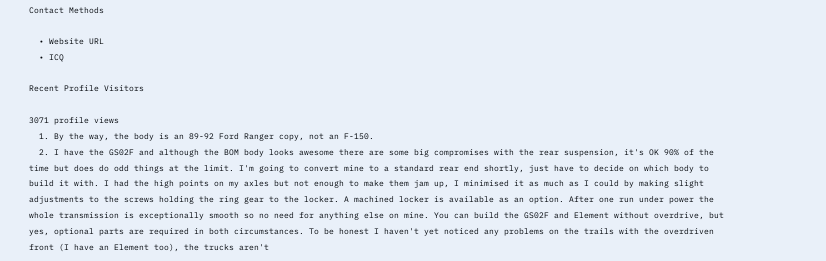Contact Methods

  • Website URL
  • ICQ

Recent Profile Visitors

3071 profile views
  1. By the way, the body is an 89-92 Ford Ranger copy, not an F-150.
  2. I have the GS02F and although the BOM body looks awesome there are some big compromises with the rear suspension, it's OK 90% of the time but does do odd things at the limit. I'm going to convert mine to a standard rear end shortly, just have to decide on which body to build it with. I had the high points on my axles but not enough to make them jam up, I minimised it as much as I could by making slight adjustments to the screws holding the ring gear to the locker. A machined locker is available as an option. After one run under power the whole transmission is exceptionally smooth so no need for anything else on mine. You can build the GS02F and Element without overdrive, but yes, optional parts are required in both circumstances. To be honest I haven't yet noticed any problems on the trails with the overdriven front (I have an Element too), the trucks aren't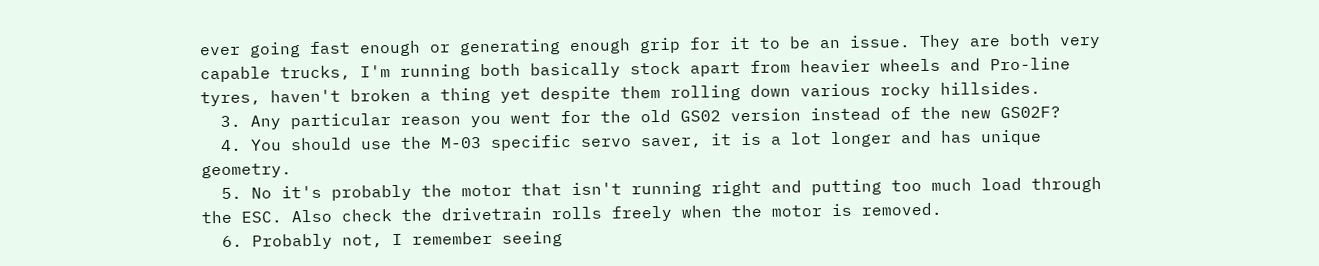ever going fast enough or generating enough grip for it to be an issue. They are both very capable trucks, I'm running both basically stock apart from heavier wheels and Pro-line tyres, haven't broken a thing yet despite them rolling down various rocky hillsides.
  3. Any particular reason you went for the old GS02 version instead of the new GS02F?
  4. You should use the M-03 specific servo saver, it is a lot longer and has unique geometry.
  5. No it's probably the motor that isn't running right and putting too much load through the ESC. Also check the drivetrain rolls freely when the motor is removed.
  6. Probably not, I remember seeing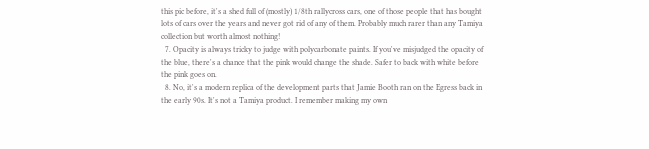this pic before, it's a shed full of (mostly) 1/8th rallycross cars, one of those people that has bought lots of cars over the years and never got rid of any of them. Probably much rarer than any Tamiya collection but worth almost nothing!
  7. Opacity is always tricky to judge with polycarbonate paints. If you've misjudged the opacity of the blue, there's a chance that the pink would change the shade. Safer to back with white before the pink goes on.
  8. No, it's a modern replica of the development parts that Jamie Booth ran on the Egress back in the early 90s. It's not a Tamiya product. I remember making my own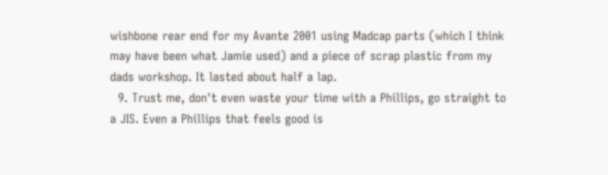wishbone rear end for my Avante 2001 using Madcap parts (which I think may have been what Jamie used) and a piece of scrap plastic from my dads workshop. It lasted about half a lap.
  9. Trust me, don't even waste your time with a Phillips, go straight to a JIS. Even a Phillips that feels good is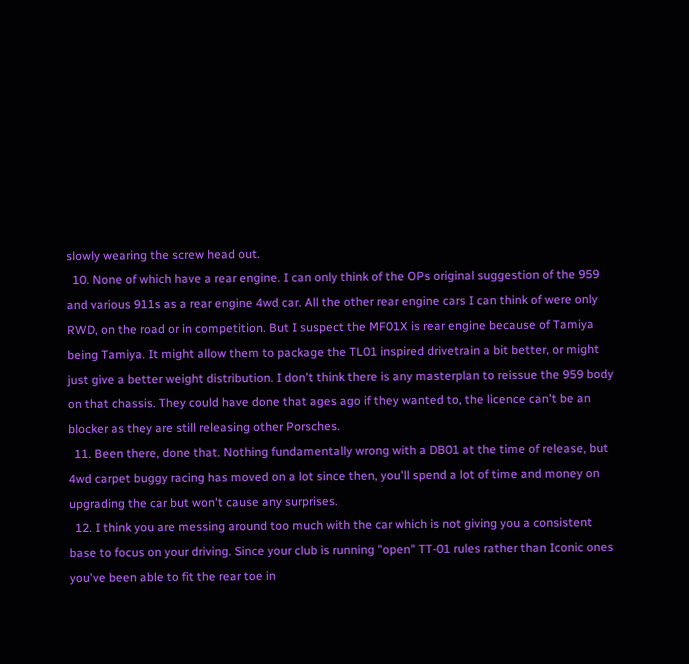slowly wearing the screw head out.
  10. None of which have a rear engine. I can only think of the OPs original suggestion of the 959 and various 911s as a rear engine 4wd car. All the other rear engine cars I can think of were only RWD, on the road or in competition. But I suspect the MF01X is rear engine because of Tamiya being Tamiya. It might allow them to package the TL01 inspired drivetrain a bit better, or might just give a better weight distribution. I don't think there is any masterplan to reissue the 959 body on that chassis. They could have done that ages ago if they wanted to, the licence can't be an blocker as they are still releasing other Porsches.
  11. Been there, done that. Nothing fundamentally wrong with a DB01 at the time of release, but 4wd carpet buggy racing has moved on a lot since then, you'll spend a lot of time and money on upgrading the car but won't cause any surprises.
  12. I think you are messing around too much with the car which is not giving you a consistent base to focus on your driving. Since your club is running "open" TT-01 rules rather than Iconic ones you've been able to fit the rear toe in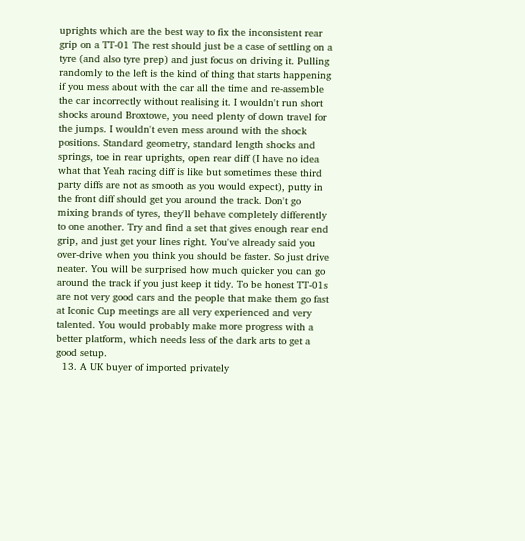uprights which are the best way to fix the inconsistent rear grip on a TT-01 The rest should just be a case of settling on a tyre (and also tyre prep) and just focus on driving it. Pulling randomly to the left is the kind of thing that starts happening if you mess about with the car all the time and re-assemble the car incorrectly without realising it. I wouldn't run short shocks around Broxtowe, you need plenty of down travel for the jumps. I wouldn't even mess around with the shock positions. Standard geometry, standard length shocks and springs, toe in rear uprights, open rear diff (I have no idea what that Yeah racing diff is like but sometimes these third party diffs are not as smooth as you would expect), putty in the front diff should get you around the track. Don't go mixing brands of tyres, they'll behave completely differently to one another. Try and find a set that gives enough rear end grip, and just get your lines right. You've already said you over-drive when you think you should be faster. So just drive neater. You will be surprised how much quicker you can go around the track if you just keep it tidy. To be honest TT-01s are not very good cars and the people that make them go fast at Iconic Cup meetings are all very experienced and very talented. You would probably make more progress with a better platform, which needs less of the dark arts to get a good setup.
  13. A UK buyer of imported privately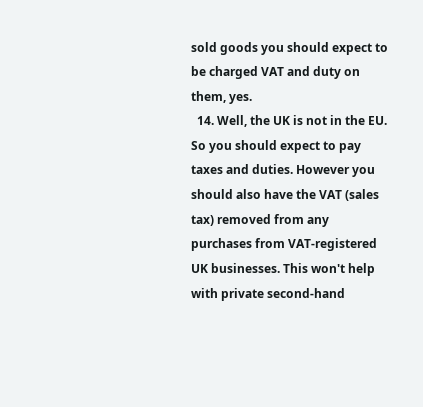sold goods you should expect to be charged VAT and duty on them, yes.
  14. Well, the UK is not in the EU. So you should expect to pay taxes and duties. However you should also have the VAT (sales tax) removed from any purchases from VAT-registered UK businesses. This won't help with private second-hand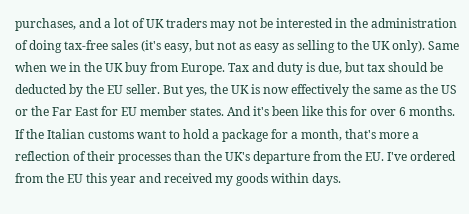purchases, and a lot of UK traders may not be interested in the administration of doing tax-free sales (it's easy, but not as easy as selling to the UK only). Same when we in the UK buy from Europe. Tax and duty is due, but tax should be deducted by the EU seller. But yes, the UK is now effectively the same as the US or the Far East for EU member states. And it's been like this for over 6 months. If the Italian customs want to hold a package for a month, that's more a reflection of their processes than the UK's departure from the EU. I've ordered from the EU this year and received my goods within days.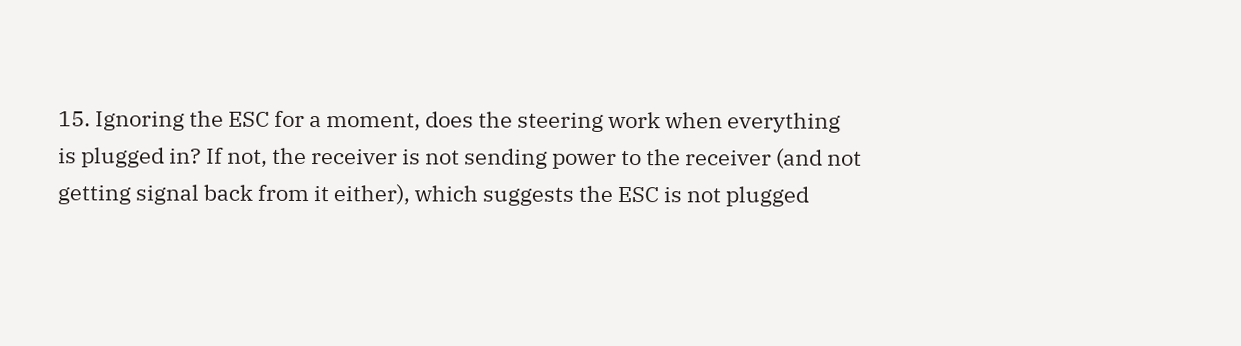15. Ignoring the ESC for a moment, does the steering work when everything is plugged in? If not, the receiver is not sending power to the receiver (and not getting signal back from it either), which suggests the ESC is not plugged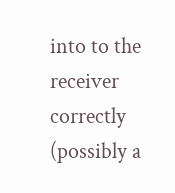into to the receiver correctly (possibly a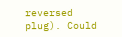reversed plug). Could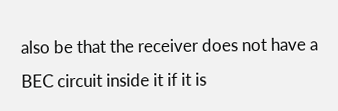also be that the receiver does not have a BEC circuit inside it if it is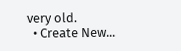very old.
  • Create New...